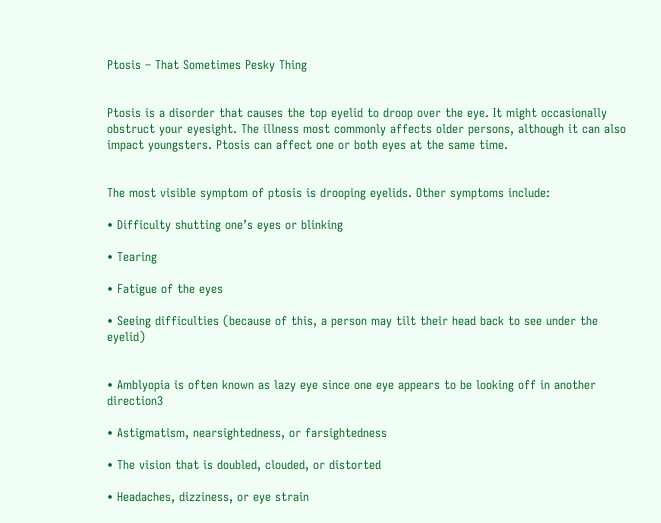Ptosis – That Sometimes Pesky Thing


Ptosis is a disorder that causes the top eyelid to droop over the eye. It might occasionally obstruct your eyesight. The illness most commonly affects older persons, although it can also impact youngsters. Ptosis can affect one or both eyes at the same time.


The most visible symptom of ptosis is drooping eyelids. Other symptoms include:

• Difficulty shutting one’s eyes or blinking

• Tearing

• Fatigue of the eyes

• Seeing difficulties (because of this, a person may tilt their head back to see under the eyelid)


• Amblyopia is often known as lazy eye since one eye appears to be looking off in another direction3

• Astigmatism, nearsightedness, or farsightedness

• The vision that is doubled, clouded, or distorted

• Headaches, dizziness, or eye strain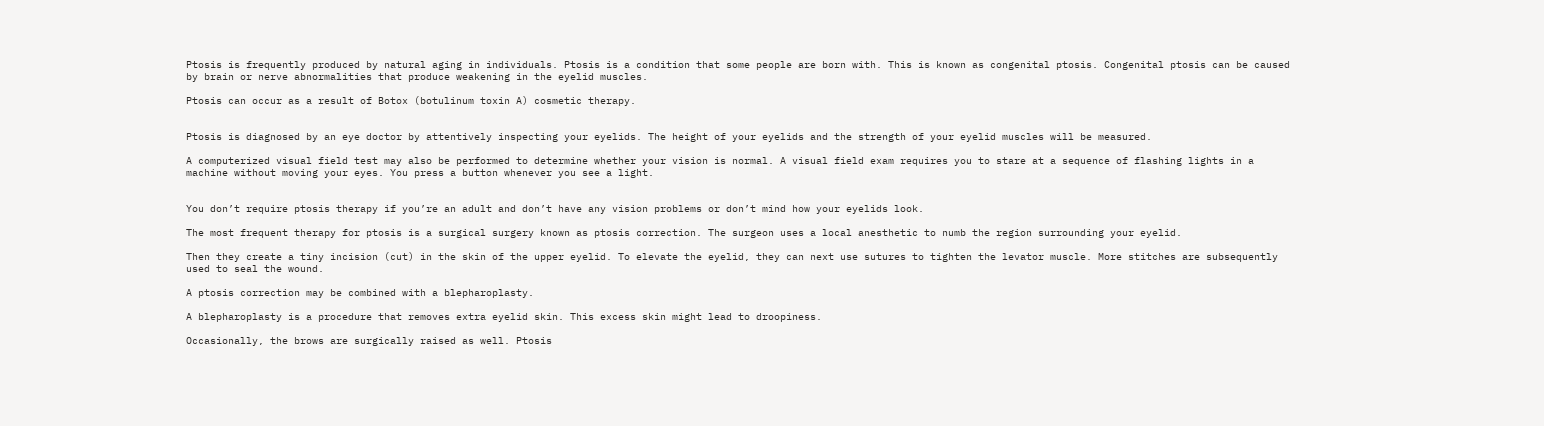Ptosis is frequently produced by natural aging in individuals. Ptosis is a condition that some people are born with. This is known as congenital ptosis. Congenital ptosis can be caused by brain or nerve abnormalities that produce weakening in the eyelid muscles.

Ptosis can occur as a result of Botox (botulinum toxin A) cosmetic therapy.


Ptosis is diagnosed by an eye doctor by attentively inspecting your eyelids. The height of your eyelids and the strength of your eyelid muscles will be measured.

A computerized visual field test may also be performed to determine whether your vision is normal. A visual field exam requires you to stare at a sequence of flashing lights in a machine without moving your eyes. You press a button whenever you see a light.


You don’t require ptosis therapy if you’re an adult and don’t have any vision problems or don’t mind how your eyelids look.

The most frequent therapy for ptosis is a surgical surgery known as ptosis correction. The surgeon uses a local anesthetic to numb the region surrounding your eyelid.

Then they create a tiny incision (cut) in the skin of the upper eyelid. To elevate the eyelid, they can next use sutures to tighten the levator muscle. More stitches are subsequently used to seal the wound.

A ptosis correction may be combined with a blepharoplasty.

A blepharoplasty is a procedure that removes extra eyelid skin. This excess skin might lead to droopiness.

Occasionally, the brows are surgically raised as well. Ptosis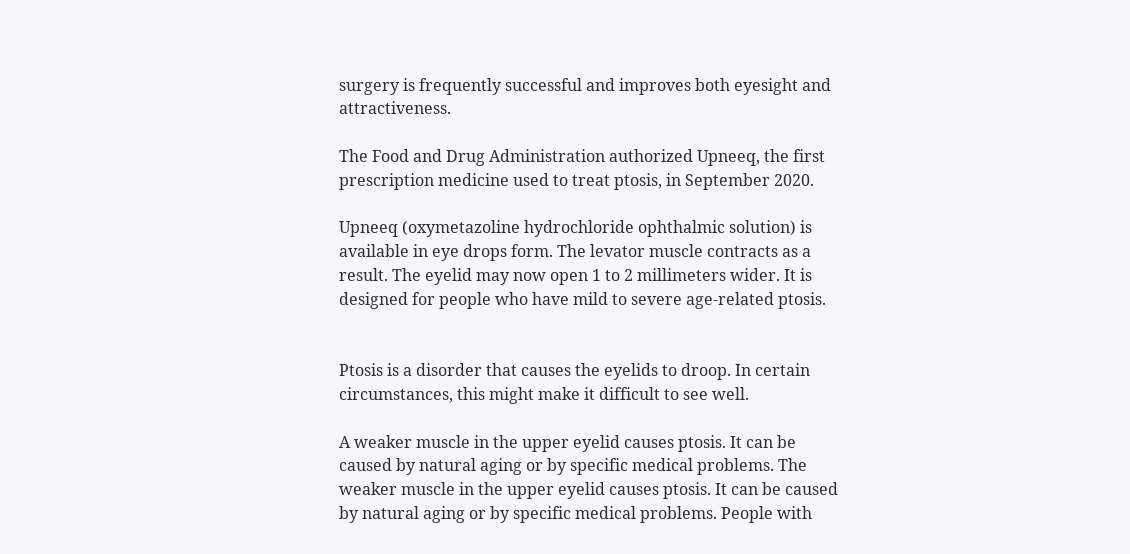surgery is frequently successful and improves both eyesight and attractiveness.

The Food and Drug Administration authorized Upneeq, the first prescription medicine used to treat ptosis, in September 2020.

Upneeq (oxymetazoline hydrochloride ophthalmic solution) is available in eye drops form. The levator muscle contracts as a result. The eyelid may now open 1 to 2 millimeters wider. It is designed for people who have mild to severe age-related ptosis.


Ptosis is a disorder that causes the eyelids to droop. In certain circumstances, this might make it difficult to see well.

A weaker muscle in the upper eyelid causes ptosis. It can be caused by natural aging or by specific medical problems. The weaker muscle in the upper eyelid causes ptosis. It can be caused by natural aging or by specific medical problems. People with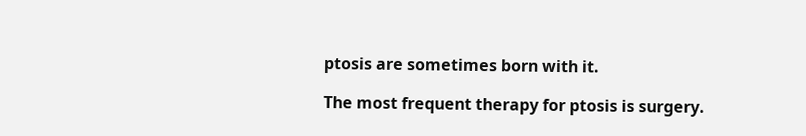ptosis are sometimes born with it.

The most frequent therapy for ptosis is surgery.